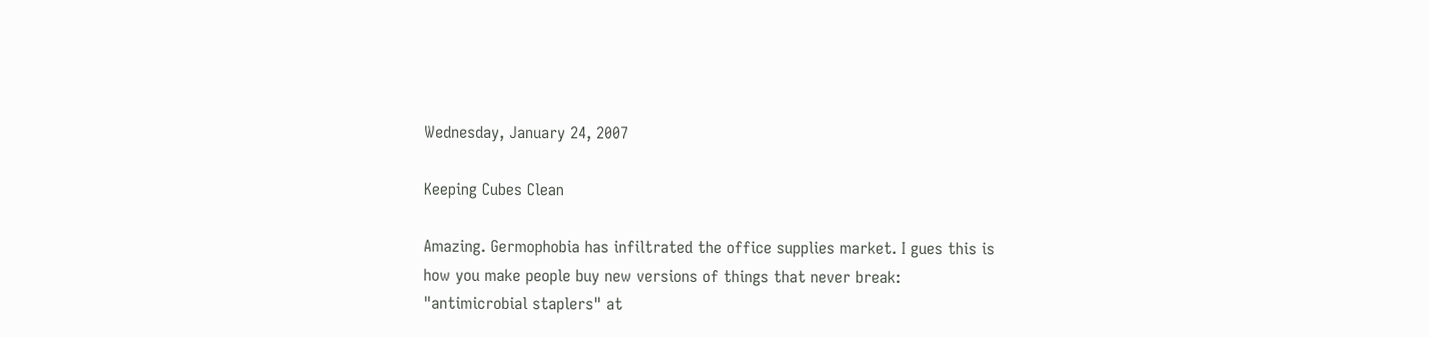Wednesday, January 24, 2007

Keeping Cubes Clean

Amazing. Germophobia has infiltrated the office supplies market. I gues this is how you make people buy new versions of things that never break: "antimicrobial staplers" at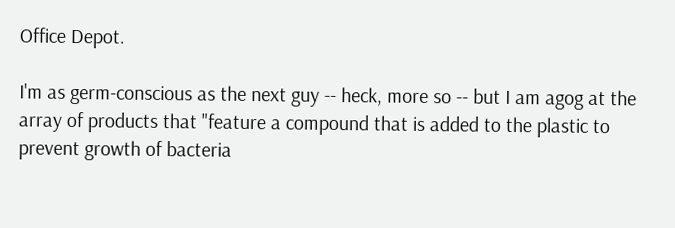Office Depot.

I'm as germ-conscious as the next guy -- heck, more so -- but I am agog at the array of products that "feature a compound that is added to the plastic to prevent growth of bacteria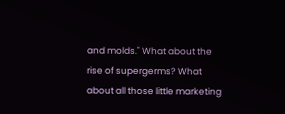and molds." What about the rise of supergerms? What about all those little marketing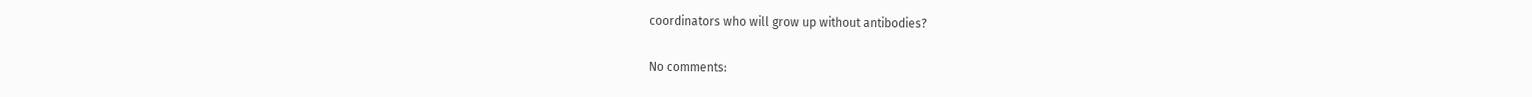coordinators who will grow up without antibodies?

No comments: